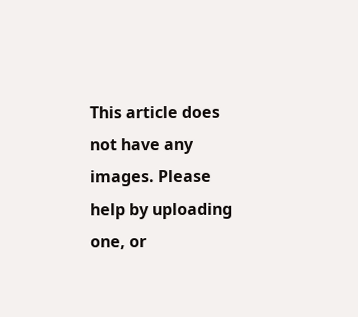This article does not have any images. Please help by uploading one, or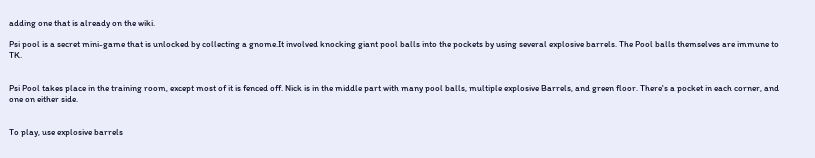adding one that is already on the wiki.

Psi pool is a secret mini-game that is unlocked by collecting a gnome.It involved knocking giant pool balls into the pockets by using several explosive barrels. The Pool balls themselves are immune to TK.


Psi Pool takes place in the training room, except most of it is fenced off. Nick is in the middle part with many pool balls, multiple explosive Barrels, and green floor. There's a pocket in each corner, and one on either side.


To play, use explosive barrels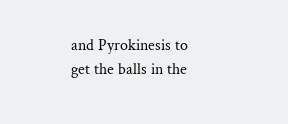and Pyrokinesis to get the balls in the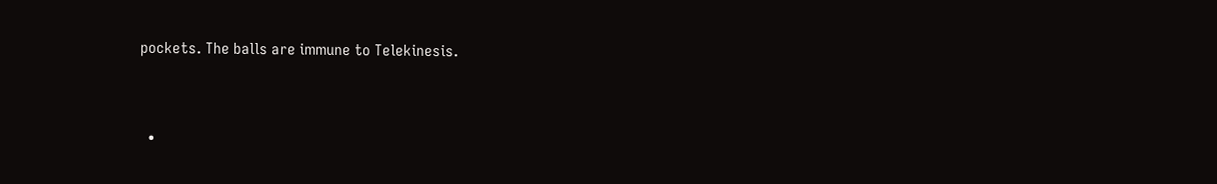pockets. The balls are immune to Telekinesis.


  •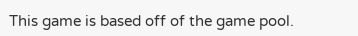This game is based off of the game pool.